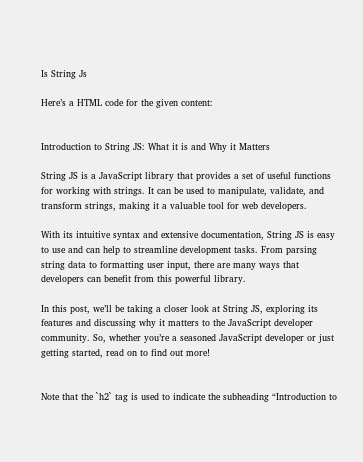Is String Js

Here’s a HTML code for the given content:


Introduction to String JS: What it is and Why it Matters

String JS is a JavaScript library that provides a set of useful functions for working with strings. It can be used to manipulate, validate, and transform strings, making it a valuable tool for web developers.

With its intuitive syntax and extensive documentation, String JS is easy to use and can help to streamline development tasks. From parsing string data to formatting user input, there are many ways that developers can benefit from this powerful library.

In this post, we’ll be taking a closer look at String JS, exploring its features and discussing why it matters to the JavaScript developer community. So, whether you’re a seasoned JavaScript developer or just getting started, read on to find out more!


Note that the `h2` tag is used to indicate the subheading “Introduction to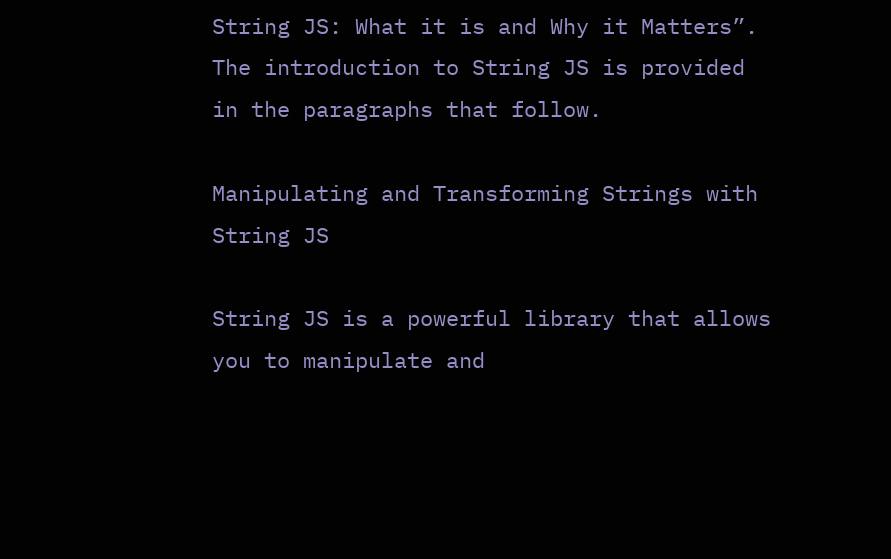String JS: What it is and Why it Matters”. The introduction to String JS is provided in the paragraphs that follow.

Manipulating and Transforming Strings with String JS

String JS is a powerful library that allows you to manipulate and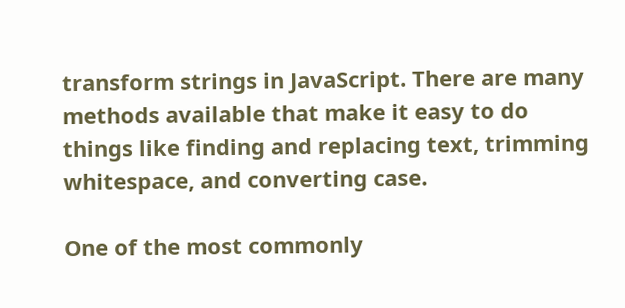transform strings in JavaScript. There are many methods available that make it easy to do things like finding and replacing text, trimming whitespace, and converting case.

One of the most commonly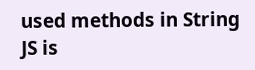used methods in String JS is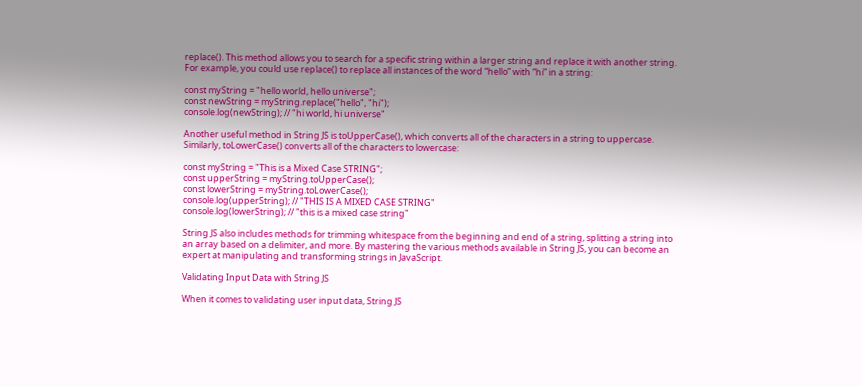replace(). This method allows you to search for a specific string within a larger string and replace it with another string. For example, you could use replace() to replace all instances of the word “hello” with “hi” in a string:

const myString = "hello world, hello universe";
const newString = myString.replace("hello", "hi");
console.log(newString); // "hi world, hi universe"

Another useful method in String JS is toUpperCase(), which converts all of the characters in a string to uppercase. Similarly, toLowerCase() converts all of the characters to lowercase:

const myString = "This is a Mixed Case STRING";
const upperString = myString.toUpperCase();
const lowerString = myString.toLowerCase();
console.log(upperString); // "THIS IS A MIXED CASE STRING"
console.log(lowerString); // "this is a mixed case string"

String JS also includes methods for trimming whitespace from the beginning and end of a string, splitting a string into an array based on a delimiter, and more. By mastering the various methods available in String JS, you can become an expert at manipulating and transforming strings in JavaScript.

Validating Input Data with String JS

When it comes to validating user input data, String JS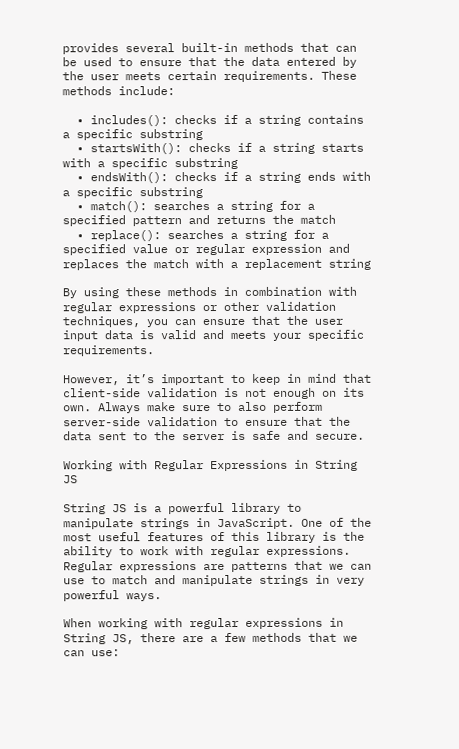provides several built-in methods that can be used to ensure that the data entered by the user meets certain requirements. These methods include:

  • includes(): checks if a string contains a specific substring
  • startsWith(): checks if a string starts with a specific substring
  • endsWith(): checks if a string ends with a specific substring
  • match(): searches a string for a specified pattern and returns the match
  • replace(): searches a string for a specified value or regular expression and replaces the match with a replacement string

By using these methods in combination with regular expressions or other validation techniques, you can ensure that the user input data is valid and meets your specific requirements.

However, it’s important to keep in mind that client-side validation is not enough on its own. Always make sure to also perform server-side validation to ensure that the data sent to the server is safe and secure.

Working with Regular Expressions in String JS

String JS is a powerful library to manipulate strings in JavaScript. One of the most useful features of this library is the ability to work with regular expressions. Regular expressions are patterns that we can use to match and manipulate strings in very powerful ways.

When working with regular expressions in String JS, there are a few methods that we can use: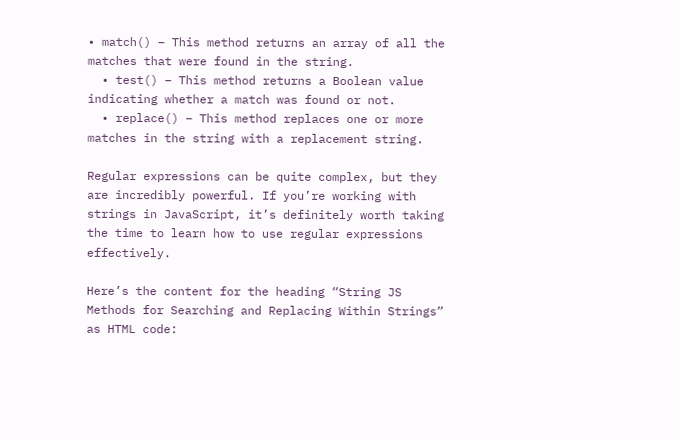• match() – This method returns an array of all the matches that were found in the string.
  • test() – This method returns a Boolean value indicating whether a match was found or not.
  • replace() – This method replaces one or more matches in the string with a replacement string.

Regular expressions can be quite complex, but they are incredibly powerful. If you’re working with strings in JavaScript, it’s definitely worth taking the time to learn how to use regular expressions effectively.

Here’s the content for the heading “String JS Methods for Searching and Replacing Within Strings” as HTML code: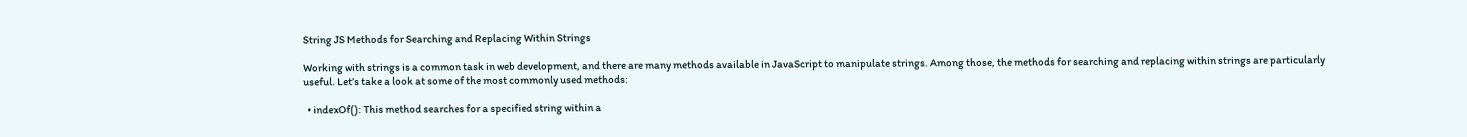String JS Methods for Searching and Replacing Within Strings

Working with strings is a common task in web development, and there are many methods available in JavaScript to manipulate strings. Among those, the methods for searching and replacing within strings are particularly useful. Let’s take a look at some of the most commonly used methods:

  • indexOf(): This method searches for a specified string within a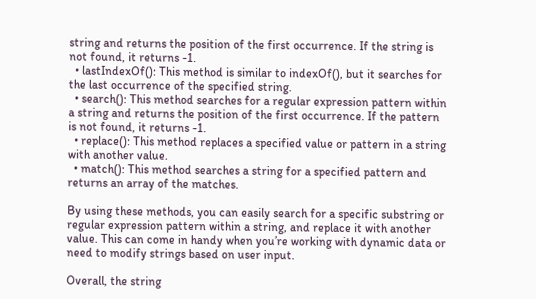string and returns the position of the first occurrence. If the string is not found, it returns -1.
  • lastIndexOf(): This method is similar to indexOf(), but it searches for the last occurrence of the specified string.
  • search(): This method searches for a regular expression pattern within a string and returns the position of the first occurrence. If the pattern is not found, it returns -1.
  • replace(): This method replaces a specified value or pattern in a string with another value.
  • match(): This method searches a string for a specified pattern and returns an array of the matches.

By using these methods, you can easily search for a specific substring or regular expression pattern within a string, and replace it with another value. This can come in handy when you’re working with dynamic data or need to modify strings based on user input.

Overall, the string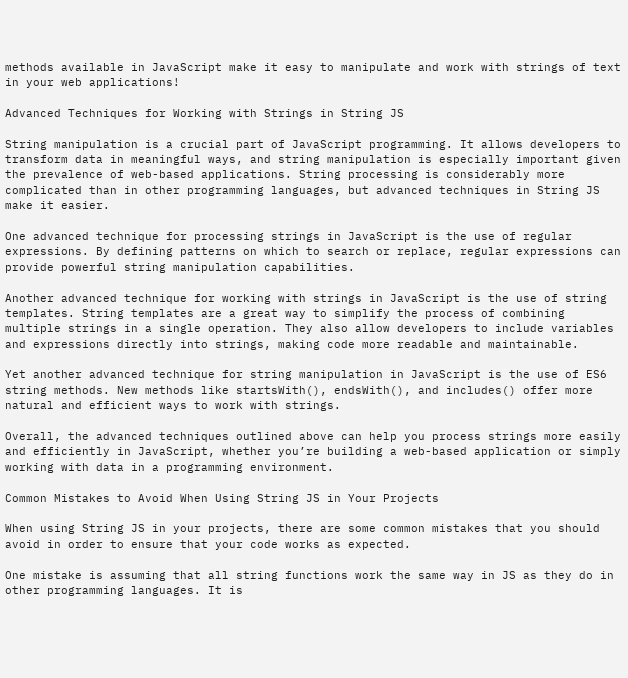methods available in JavaScript make it easy to manipulate and work with strings of text in your web applications!

Advanced Techniques for Working with Strings in String JS

String manipulation is a crucial part of JavaScript programming. It allows developers to transform data in meaningful ways, and string manipulation is especially important given the prevalence of web-based applications. String processing is considerably more complicated than in other programming languages, but advanced techniques in String JS make it easier.

One advanced technique for processing strings in JavaScript is the use of regular expressions. By defining patterns on which to search or replace, regular expressions can provide powerful string manipulation capabilities.

Another advanced technique for working with strings in JavaScript is the use of string templates. String templates are a great way to simplify the process of combining multiple strings in a single operation. They also allow developers to include variables and expressions directly into strings, making code more readable and maintainable.

Yet another advanced technique for string manipulation in JavaScript is the use of ES6 string methods. New methods like startsWith(), endsWith(), and includes() offer more natural and efficient ways to work with strings.

Overall, the advanced techniques outlined above can help you process strings more easily and efficiently in JavaScript, whether you’re building a web-based application or simply working with data in a programming environment.

Common Mistakes to Avoid When Using String JS in Your Projects

When using String JS in your projects, there are some common mistakes that you should avoid in order to ensure that your code works as expected.

One mistake is assuming that all string functions work the same way in JS as they do in other programming languages. It is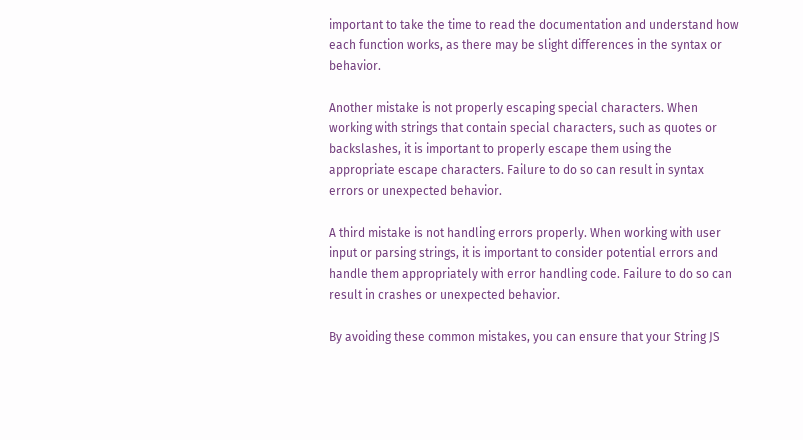important to take the time to read the documentation and understand how each function works, as there may be slight differences in the syntax or behavior.

Another mistake is not properly escaping special characters. When working with strings that contain special characters, such as quotes or backslashes, it is important to properly escape them using the appropriate escape characters. Failure to do so can result in syntax errors or unexpected behavior.

A third mistake is not handling errors properly. When working with user input or parsing strings, it is important to consider potential errors and handle them appropriately with error handling code. Failure to do so can result in crashes or unexpected behavior.

By avoiding these common mistakes, you can ensure that your String JS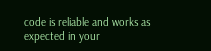code is reliable and works as expected in your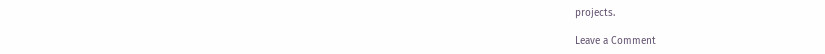projects.

Leave a Comment